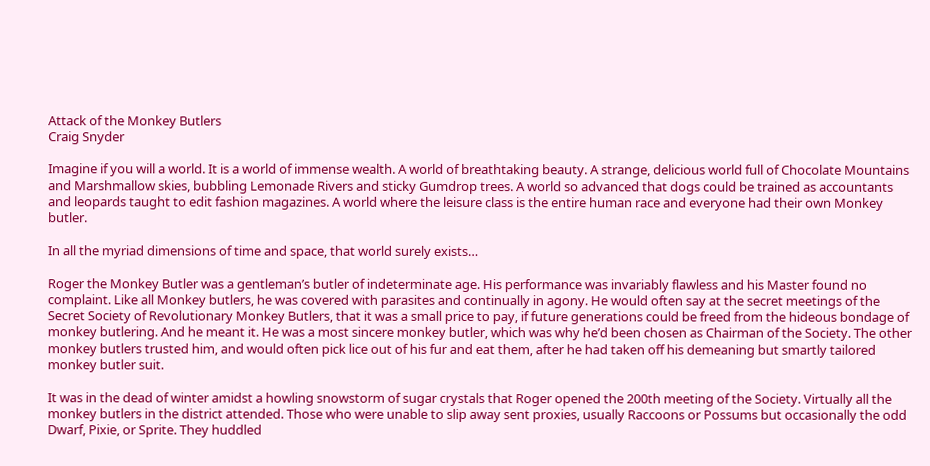Attack of the Monkey Butlers
Craig Snyder

Imagine if you will a world. It is a world of immense wealth. A world of breathtaking beauty. A strange, delicious world full of Chocolate Mountains and Marshmallow skies, bubbling Lemonade Rivers and sticky Gumdrop trees. A world so advanced that dogs could be trained as accountants and leopards taught to edit fashion magazines. A world where the leisure class is the entire human race and everyone had their own Monkey butler.

In all the myriad dimensions of time and space, that world surely exists…

Roger the Monkey Butler was a gentleman’s butler of indeterminate age. His performance was invariably flawless and his Master found no complaint. Like all Monkey butlers, he was covered with parasites and continually in agony. He would often say at the secret meetings of the Secret Society of Revolutionary Monkey Butlers, that it was a small price to pay, if future generations could be freed from the hideous bondage of monkey butlering. And he meant it. He was a most sincere monkey butler, which was why he’d been chosen as Chairman of the Society. The other monkey butlers trusted him, and would often pick lice out of his fur and eat them, after he had taken off his demeaning but smartly tailored monkey butler suit.

It was in the dead of winter amidst a howling snowstorm of sugar crystals that Roger opened the 200th meeting of the Society. Virtually all the monkey butlers in the district attended. Those who were unable to slip away sent proxies, usually Raccoons or Possums but occasionally the odd Dwarf, Pixie, or Sprite. They huddled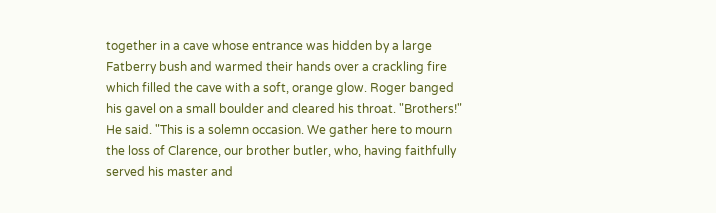together in a cave whose entrance was hidden by a large Fatberry bush and warmed their hands over a crackling fire which filled the cave with a soft, orange glow. Roger banged his gavel on a small boulder and cleared his throat. "Brothers!" He said. "This is a solemn occasion. We gather here to mourn the loss of Clarence, our brother butler, who, having faithfully served his master and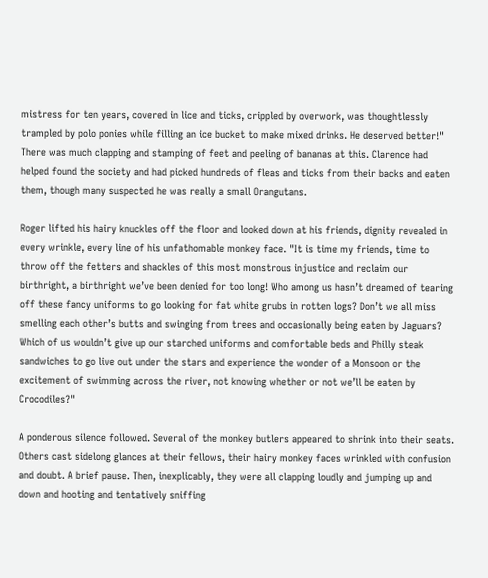mistress for ten years, covered in lice and ticks, crippled by overwork, was thoughtlessly trampled by polo ponies while filling an ice bucket to make mixed drinks. He deserved better!" There was much clapping and stamping of feet and peeling of bananas at this. Clarence had helped found the society and had picked hundreds of fleas and ticks from their backs and eaten them, though many suspected he was really a small Orangutans.

Roger lifted his hairy knuckles off the floor and looked down at his friends, dignity revealed in every wrinkle, every line of his unfathomable monkey face. "It is time my friends, time to throw off the fetters and shackles of this most monstrous injustice and reclaim our birthright, a birthright we’ve been denied for too long! Who among us hasn’t dreamed of tearing off these fancy uniforms to go looking for fat white grubs in rotten logs? Don’t we all miss smelling each other’s butts and swinging from trees and occasionally being eaten by Jaguars? Which of us wouldn’t give up our starched uniforms and comfortable beds and Philly steak sandwiches to go live out under the stars and experience the wonder of a Monsoon or the excitement of swimming across the river, not knowing whether or not we’ll be eaten by Crocodiles?"

A ponderous silence followed. Several of the monkey butlers appeared to shrink into their seats. Others cast sidelong glances at their fellows, their hairy monkey faces wrinkled with confusion and doubt. A brief pause. Then, inexplicably, they were all clapping loudly and jumping up and down and hooting and tentatively sniffing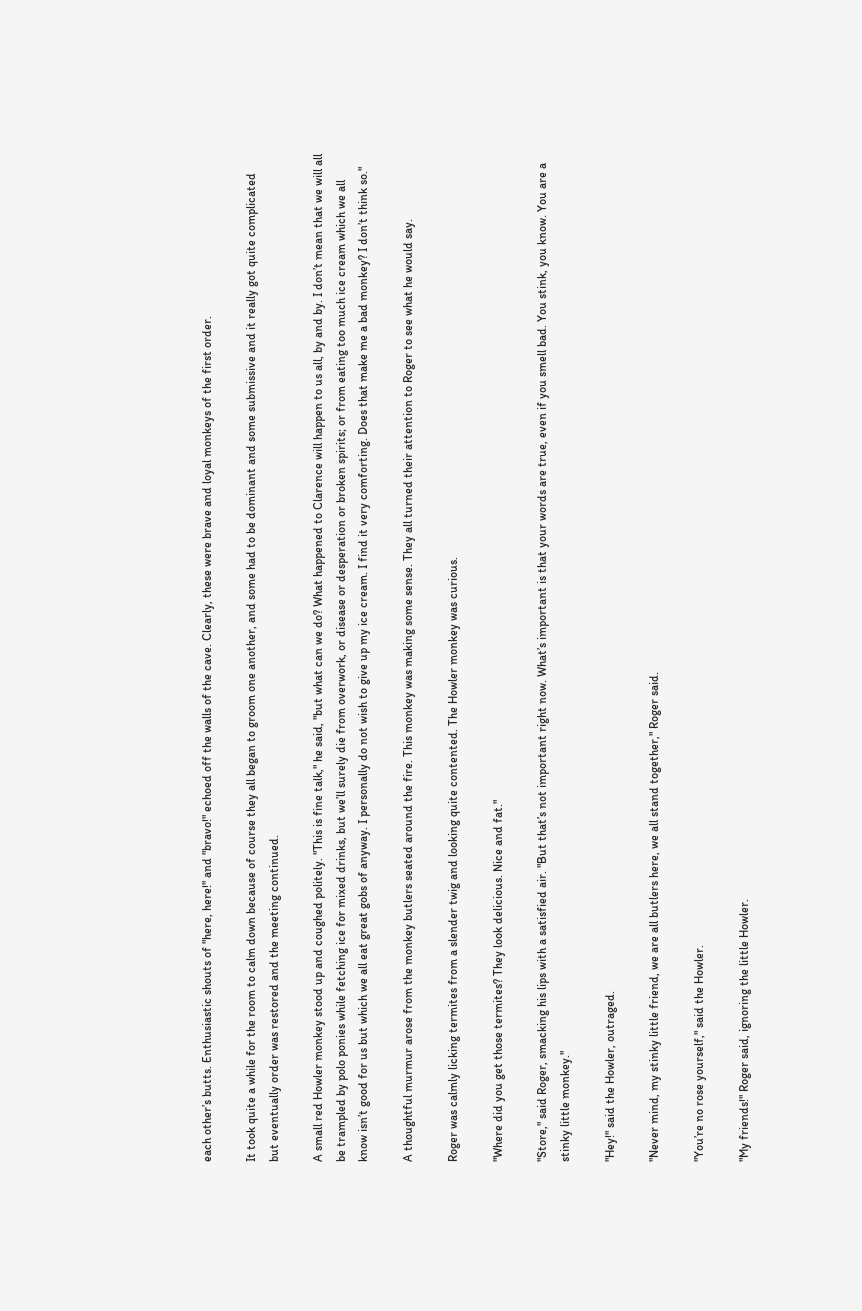each other’s butts. Enthusiastic shouts of "here, here!" and "bravo!" echoed off the walls of the cave. Clearly, these were brave and loyal monkeys of the first order.

It took quite a while for the room to calm down because of course they all began to groom one another, and some had to be dominant and some submissive and it really got quite complicated but eventually order was restored and the meeting continued.

A small red Howler monkey stood up and coughed politely. "This is fine talk," he said, "but what can we do? What happened to Clarence will happen to us all, by and by. I don’t mean that we will all be trampled by polo ponies while fetching ice for mixed drinks, but we’ll surely die from overwork, or disease or desperation or broken spirits; or from eating too much ice cream which we all know isn’t good for us but which we all eat great gobs of anyway. I personally do not wish to give up my ice cream. I find it very comforting. Does that make me a bad monkey? I don’t think so."

A thoughtful murmur arose from the monkey butlers seated around the fire. This monkey was making some sense. They all turned their attention to Roger to see what he would say.

Roger was calmly licking termites from a slender twig and looking quite contented. The Howler monkey was curious.

"Where did you get those termites? They look delicious. Nice and fat."

"Store," said Roger, smacking his lips with a satisfied air. "But that’s not important right now. What’s important is that your words are true, even if you smell bad. You stink, you know. You are a stinky little monkey."

"Hey!" said the Howler, outraged.

"Never mind, my stinky little friend, we are all butlers here, we all stand together," Roger said.

"You’re no rose yourself," said the Howler.

"My friends!" Roger said, ignoring the little Howler.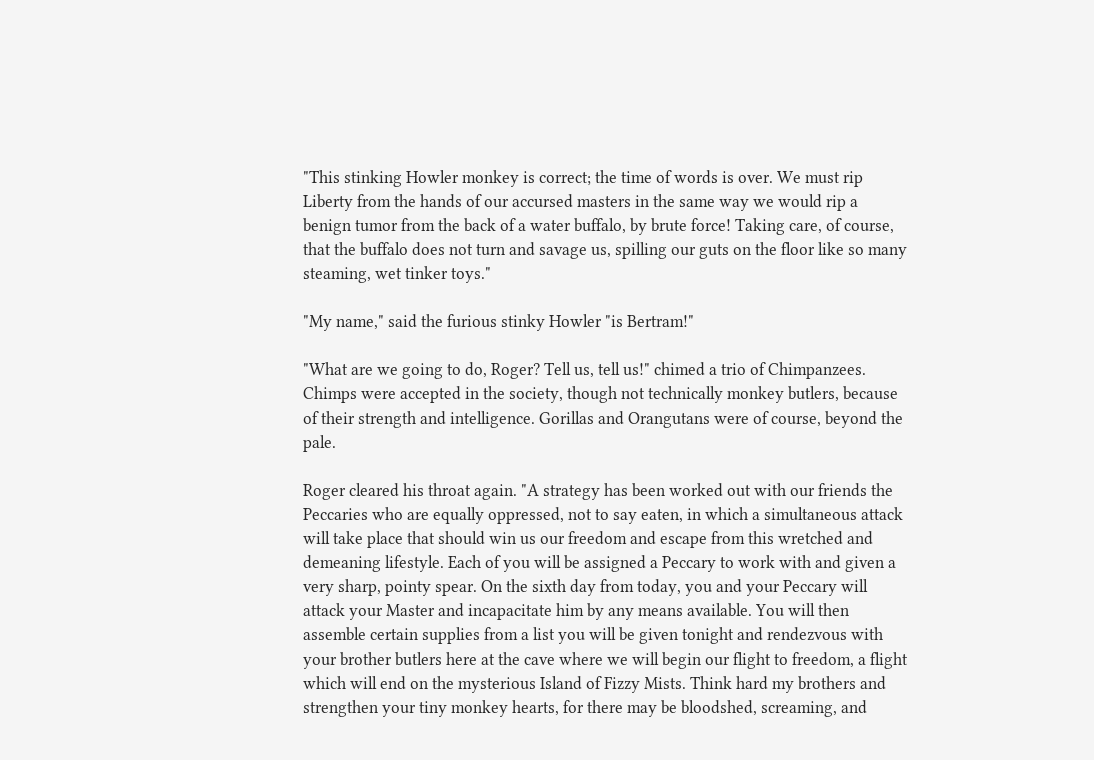"This stinking Howler monkey is correct; the time of words is over. We must rip Liberty from the hands of our accursed masters in the same way we would rip a benign tumor from the back of a water buffalo, by brute force! Taking care, of course, that the buffalo does not turn and savage us, spilling our guts on the floor like so many steaming, wet tinker toys."

"My name," said the furious stinky Howler "is Bertram!"

"What are we going to do, Roger? Tell us, tell us!" chimed a trio of Chimpanzees. Chimps were accepted in the society, though not technically monkey butlers, because of their strength and intelligence. Gorillas and Orangutans were of course, beyond the pale.

Roger cleared his throat again. "A strategy has been worked out with our friends the Peccaries who are equally oppressed, not to say eaten, in which a simultaneous attack will take place that should win us our freedom and escape from this wretched and demeaning lifestyle. Each of you will be assigned a Peccary to work with and given a very sharp, pointy spear. On the sixth day from today, you and your Peccary will attack your Master and incapacitate him by any means available. You will then assemble certain supplies from a list you will be given tonight and rendezvous with your brother butlers here at the cave where we will begin our flight to freedom, a flight which will end on the mysterious Island of Fizzy Mists. Think hard my brothers and strengthen your tiny monkey hearts, for there may be bloodshed, screaming, and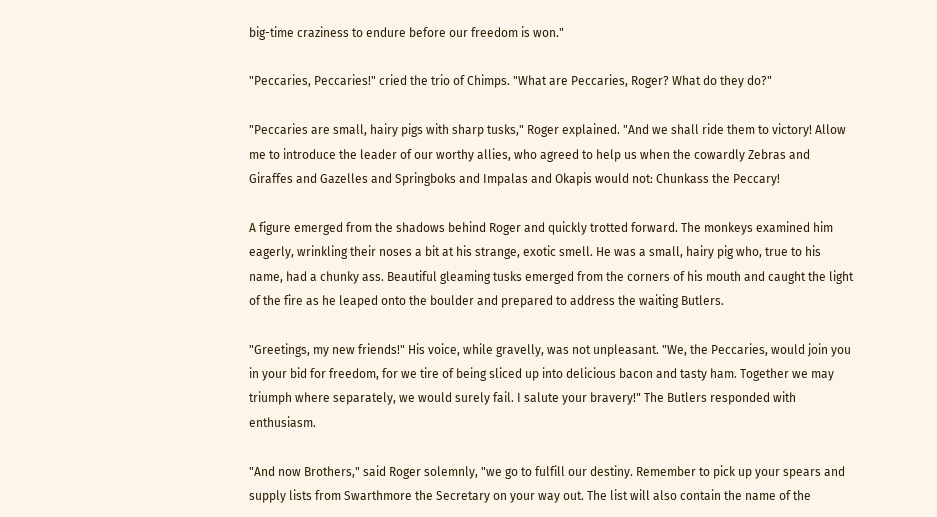big-time craziness to endure before our freedom is won."

"Peccaries, Peccaries!" cried the trio of Chimps. "What are Peccaries, Roger? What do they do?"

"Peccaries are small, hairy pigs with sharp tusks," Roger explained. "And we shall ride them to victory! Allow me to introduce the leader of our worthy allies, who agreed to help us when the cowardly Zebras and Giraffes and Gazelles and Springboks and Impalas and Okapis would not: Chunkass the Peccary!

A figure emerged from the shadows behind Roger and quickly trotted forward. The monkeys examined him eagerly, wrinkling their noses a bit at his strange, exotic smell. He was a small, hairy pig who, true to his name, had a chunky ass. Beautiful gleaming tusks emerged from the corners of his mouth and caught the light of the fire as he leaped onto the boulder and prepared to address the waiting Butlers.

"Greetings, my new friends!" His voice, while gravelly, was not unpleasant. "We, the Peccaries, would join you in your bid for freedom, for we tire of being sliced up into delicious bacon and tasty ham. Together we may triumph where separately, we would surely fail. I salute your bravery!" The Butlers responded with enthusiasm.

"And now Brothers," said Roger solemnly, "we go to fulfill our destiny. Remember to pick up your spears and supply lists from Swarthmore the Secretary on your way out. The list will also contain the name of the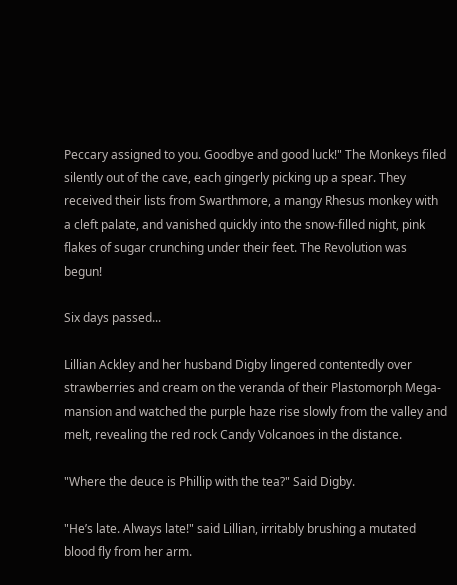Peccary assigned to you. Goodbye and good luck!" The Monkeys filed silently out of the cave, each gingerly picking up a spear. They received their lists from Swarthmore, a mangy Rhesus monkey with a cleft palate, and vanished quickly into the snow-filled night, pink flakes of sugar crunching under their feet. The Revolution was begun!

Six days passed...

Lillian Ackley and her husband Digby lingered contentedly over strawberries and cream on the veranda of their Plastomorph Mega-mansion and watched the purple haze rise slowly from the valley and melt, revealing the red rock Candy Volcanoes in the distance.

"Where the deuce is Phillip with the tea?" Said Digby.

"He’s late. Always late!" said Lillian, irritably brushing a mutated blood fly from her arm.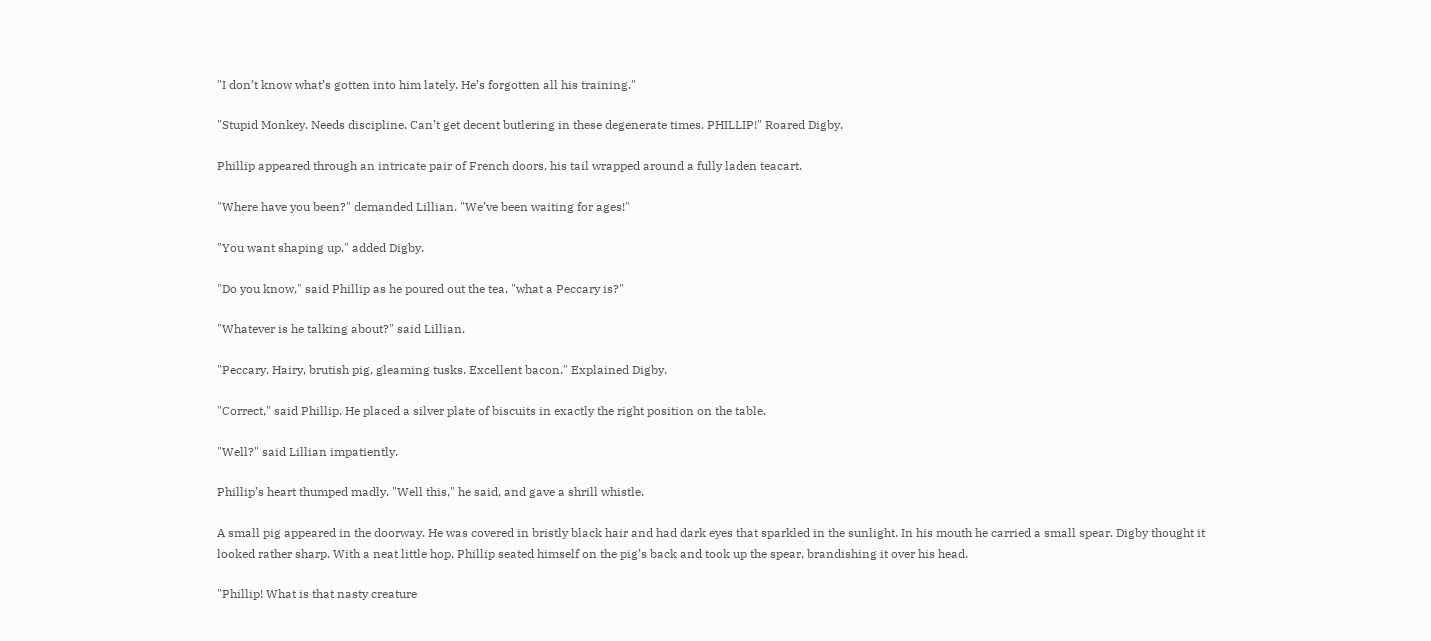"I don’t know what’s gotten into him lately. He’s forgotten all his training."

"Stupid Monkey. Needs discipline. Can’t get decent butlering in these degenerate times. PHILLIP!" Roared Digby.

Phillip appeared through an intricate pair of French doors, his tail wrapped around a fully laden teacart.

"Where have you been?" demanded Lillian. "We’ve been waiting for ages!"

"You want shaping up," added Digby.

"Do you know," said Phillip as he poured out the tea, "what a Peccary is?"

"Whatever is he talking about?" said Lillian.

"Peccary. Hairy, brutish pig, gleaming tusks. Excellent bacon." Explained Digby.

"Correct," said Phillip. He placed a silver plate of biscuits in exactly the right position on the table.

"Well?" said Lillian impatiently.

Phillip’s heart thumped madly. "Well this," he said, and gave a shrill whistle.

A small pig appeared in the doorway. He was covered in bristly black hair and had dark eyes that sparkled in the sunlight. In his mouth he carried a small spear. Digby thought it looked rather sharp. With a neat little hop, Phillip seated himself on the pig’s back and took up the spear, brandishing it over his head.

"Phillip! What is that nasty creature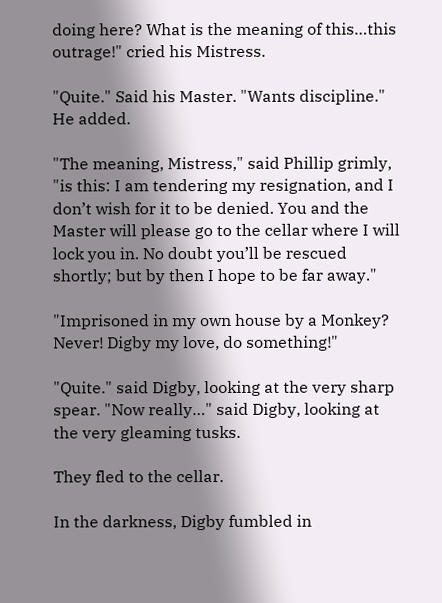doing here? What is the meaning of this…this outrage!" cried his Mistress.

"Quite." Said his Master. "Wants discipline." He added.

"The meaning, Mistress," said Phillip grimly, "is this: I am tendering my resignation, and I don’t wish for it to be denied. You and the Master will please go to the cellar where I will lock you in. No doubt you’ll be rescued shortly; but by then I hope to be far away."

"Imprisoned in my own house by a Monkey? Never! Digby my love, do something!"

"Quite." said Digby, looking at the very sharp spear. "Now really…" said Digby, looking at the very gleaming tusks.

They fled to the cellar.

In the darkness, Digby fumbled in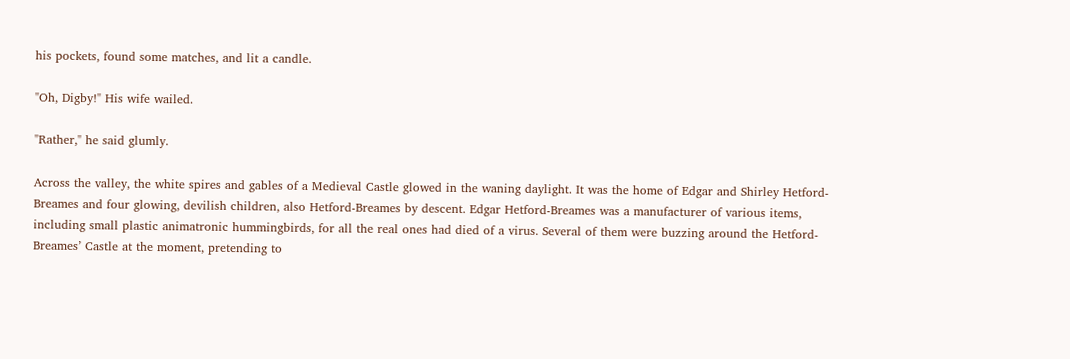his pockets, found some matches, and lit a candle.

"Oh, Digby!" His wife wailed.

"Rather," he said glumly.

Across the valley, the white spires and gables of a Medieval Castle glowed in the waning daylight. It was the home of Edgar and Shirley Hetford-Breames and four glowing, devilish children, also Hetford-Breames by descent. Edgar Hetford-Breames was a manufacturer of various items, including small plastic animatronic hummingbirds, for all the real ones had died of a virus. Several of them were buzzing around the Hetford-Breames’ Castle at the moment, pretending to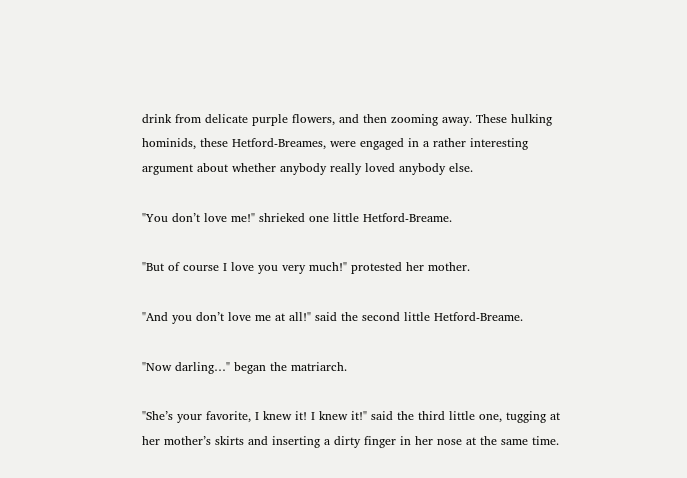drink from delicate purple flowers, and then zooming away. These hulking hominids, these Hetford-Breames, were engaged in a rather interesting argument about whether anybody really loved anybody else.

"You don’t love me!" shrieked one little Hetford-Breame.

"But of course I love you very much!" protested her mother.

"And you don’t love me at all!" said the second little Hetford-Breame.

"Now darling…" began the matriarch.

"She’s your favorite, I knew it! I knew it!" said the third little one, tugging at her mother’s skirts and inserting a dirty finger in her nose at the same time.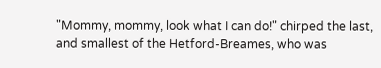"Mommy, mommy, look what I can do!" chirped the last, and smallest of the Hetford-Breames, who was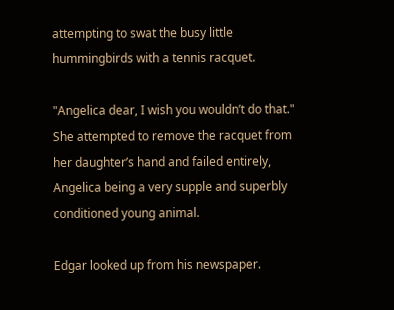attempting to swat the busy little hummingbirds with a tennis racquet.

"Angelica dear, I wish you wouldn’t do that." She attempted to remove the racquet from her daughter’s hand and failed entirely, Angelica being a very supple and superbly conditioned young animal.

Edgar looked up from his newspaper.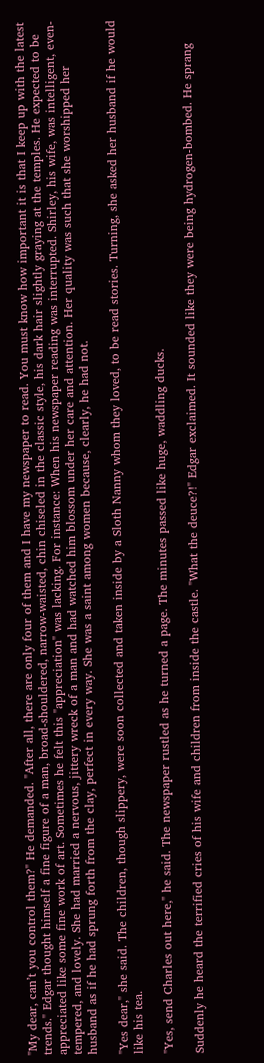"My dear, can’t you control them?" He demanded. "After all, there are only four of them and I have my newspaper to read. You must know how important it is that I keep up with the latest trends." Edgar thought himself a fine figure of a man, broad-shouldered, narrow-waisted, chin chiseled in the classic style, his dark hair slightly graying at the temples. He expected to be appreciated like some fine work of art. Sometimes he felt this "appreciation" was lacking. For instance: When his newspaper reading was interrupted. Shirley, his wife, was intelligent, even-tempered, and lovely. She had married a nervous, jittery wreck of a man and had watched him blossom under her care and attention. Her quality was such that she worshipped her husband as if he had sprung forth from the clay, perfect in every way. She was a saint among women because, clearly, he had not.

"Yes dear," she said. The children, though slippery, were soon collected and taken inside by a Sloth Nanny whom they loved, to be read stories. Turning, she asked her husband if he would like his tea.

"Yes, send Charles out here," he said. The newspaper rustled as he turned a page. The minutes passed like huge, waddling ducks.

Suddenly he heard the terrified cries of his wife and children from inside the castle. "What the deuce?!" Edgar exclaimed. It sounded like they were being hydrogen-bombed. He sprang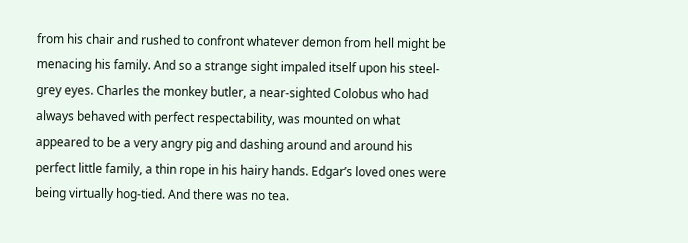from his chair and rushed to confront whatever demon from hell might be menacing his family. And so a strange sight impaled itself upon his steel-grey eyes. Charles the monkey butler, a near-sighted Colobus who had always behaved with perfect respectability, was mounted on what appeared to be a very angry pig and dashing around and around his perfect little family, a thin rope in his hairy hands. Edgar’s loved ones were being virtually hog-tied. And there was no tea.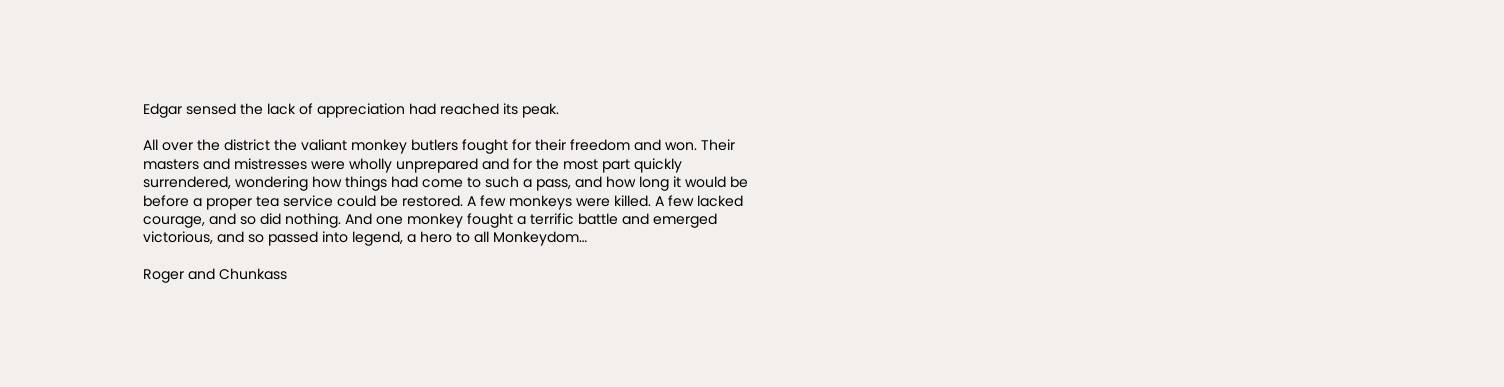Edgar sensed the lack of appreciation had reached its peak.

All over the district the valiant monkey butlers fought for their freedom and won. Their masters and mistresses were wholly unprepared and for the most part quickly surrendered, wondering how things had come to such a pass, and how long it would be before a proper tea service could be restored. A few monkeys were killed. A few lacked courage, and so did nothing. And one monkey fought a terrific battle and emerged victorious, and so passed into legend, a hero to all Monkeydom…

Roger and Chunkass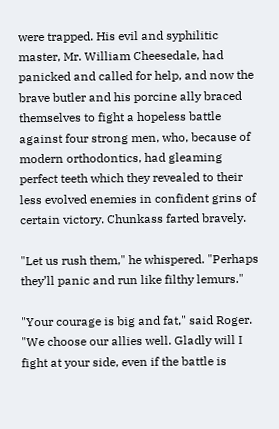were trapped. His evil and syphilitic master, Mr. William Cheesedale, had panicked and called for help, and now the brave butler and his porcine ally braced themselves to fight a hopeless battle against four strong men, who, because of modern orthodontics, had gleaming perfect teeth which they revealed to their less evolved enemies in confident grins of certain victory. Chunkass farted bravely.

"Let us rush them," he whispered. "Perhaps they’ll panic and run like filthy lemurs."

"Your courage is big and fat," said Roger. "We choose our allies well. Gladly will I fight at your side, even if the battle is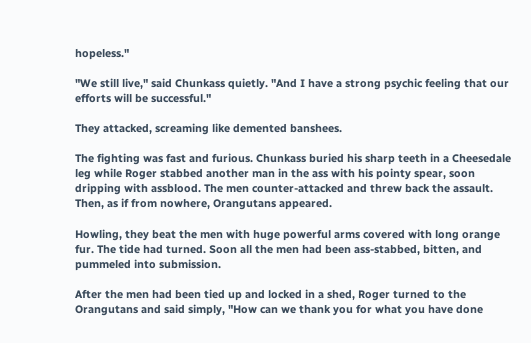hopeless."

"We still live," said Chunkass quietly. "And I have a strong psychic feeling that our efforts will be successful."

They attacked, screaming like demented banshees.

The fighting was fast and furious. Chunkass buried his sharp teeth in a Cheesedale leg while Roger stabbed another man in the ass with his pointy spear, soon dripping with assblood. The men counter-attacked and threw back the assault. Then, as if from nowhere, Orangutans appeared.

Howling, they beat the men with huge powerful arms covered with long orange fur. The tide had turned. Soon all the men had been ass-stabbed, bitten, and pummeled into submission.

After the men had been tied up and locked in a shed, Roger turned to the Orangutans and said simply, "How can we thank you for what you have done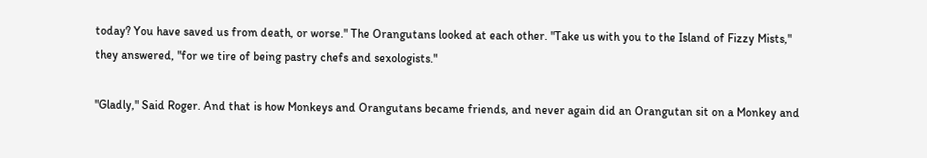today? You have saved us from death, or worse." The Orangutans looked at each other. "Take us with you to the Island of Fizzy Mists," they answered, "for we tire of being pastry chefs and sexologists."

"Gladly," Said Roger. And that is how Monkeys and Orangutans became friends, and never again did an Orangutan sit on a Monkey and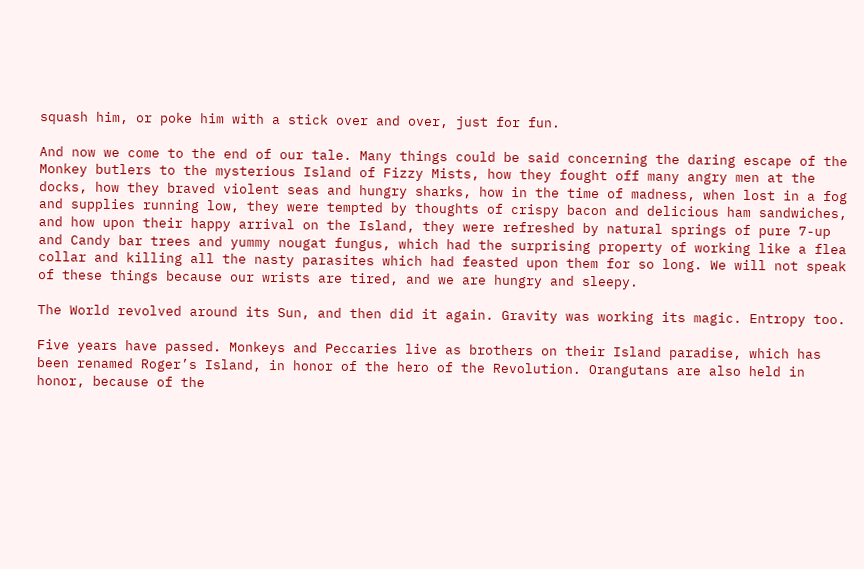squash him, or poke him with a stick over and over, just for fun.

And now we come to the end of our tale. Many things could be said concerning the daring escape of the Monkey butlers to the mysterious Island of Fizzy Mists, how they fought off many angry men at the docks, how they braved violent seas and hungry sharks, how in the time of madness, when lost in a fog and supplies running low, they were tempted by thoughts of crispy bacon and delicious ham sandwiches, and how upon their happy arrival on the Island, they were refreshed by natural springs of pure 7-up and Candy bar trees and yummy nougat fungus, which had the surprising property of working like a flea collar and killing all the nasty parasites which had feasted upon them for so long. We will not speak of these things because our wrists are tired, and we are hungry and sleepy.

The World revolved around its Sun, and then did it again. Gravity was working its magic. Entropy too.

Five years have passed. Monkeys and Peccaries live as brothers on their Island paradise, which has been renamed Roger’s Island, in honor of the hero of the Revolution. Orangutans are also held in honor, because of the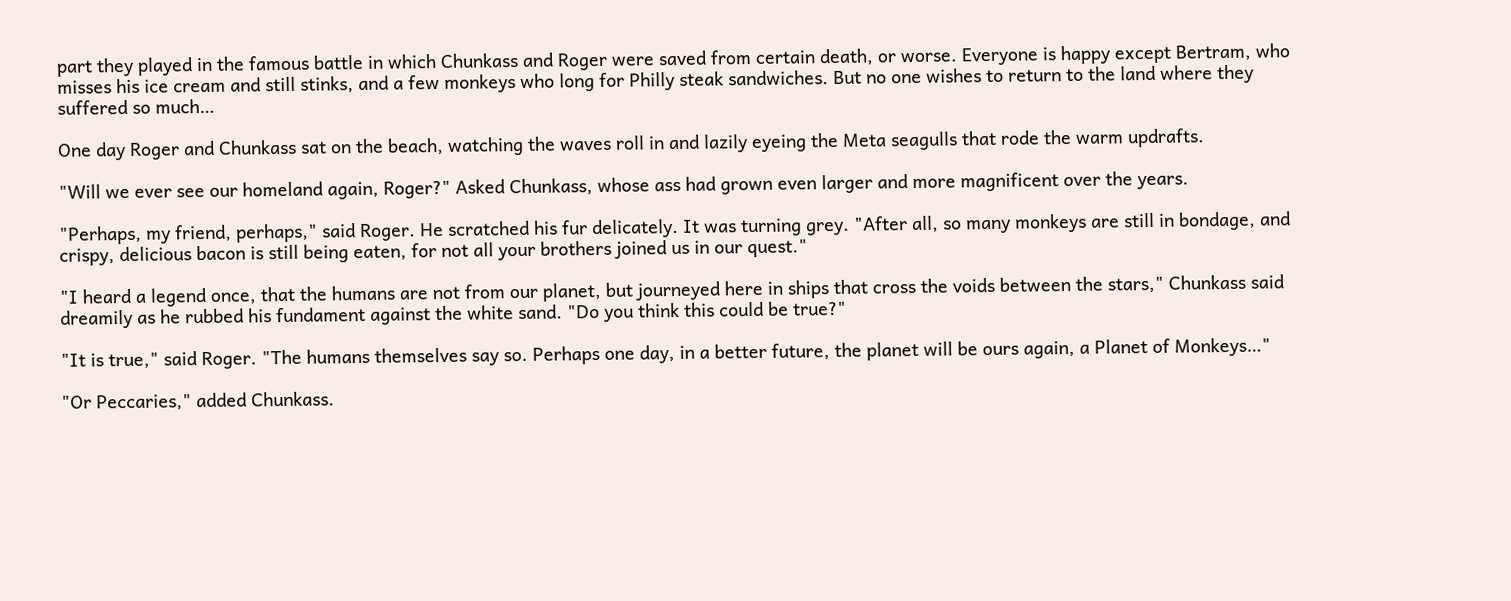part they played in the famous battle in which Chunkass and Roger were saved from certain death, or worse. Everyone is happy except Bertram, who misses his ice cream and still stinks, and a few monkeys who long for Philly steak sandwiches. But no one wishes to return to the land where they suffered so much…

One day Roger and Chunkass sat on the beach, watching the waves roll in and lazily eyeing the Meta seagulls that rode the warm updrafts.

"Will we ever see our homeland again, Roger?" Asked Chunkass, whose ass had grown even larger and more magnificent over the years.

"Perhaps, my friend, perhaps," said Roger. He scratched his fur delicately. It was turning grey. "After all, so many monkeys are still in bondage, and crispy, delicious bacon is still being eaten, for not all your brothers joined us in our quest."

"I heard a legend once, that the humans are not from our planet, but journeyed here in ships that cross the voids between the stars," Chunkass said dreamily as he rubbed his fundament against the white sand. "Do you think this could be true?"

"It is true," said Roger. "The humans themselves say so. Perhaps one day, in a better future, the planet will be ours again, a Planet of Monkeys…"

"Or Peccaries," added Chunkass.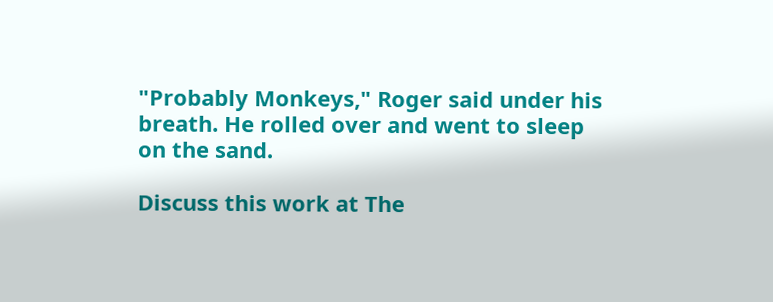"Probably Monkeys," Roger said under his breath. He rolled over and went to sleep on the sand.

Discuss this work at The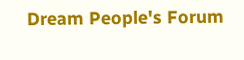Dream People's Forum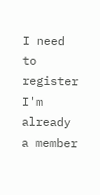I need to register
I'm already a member